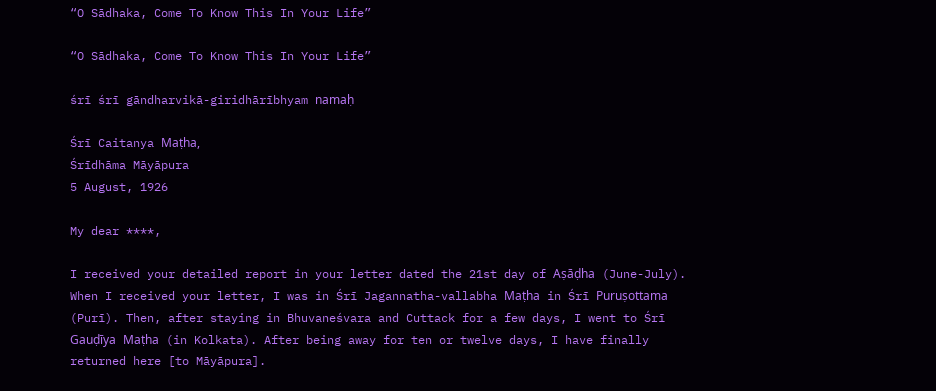“O Sādhaka, Come To Know This In Your Life”

“O Sādhaka, Come To Know This In Your Life”

śrī śrī gāndharvikā-giridhārībhyam namaḥ

Śrī Caitanya Maṭha,
Śrīdhāma Māyāpura
5 August, 1926

My dear ****,

I received your detailed report in your letter dated the 21st day of Aṣāḍha (June-July). When I received your letter, I was in Śrī Jagannatha-vallabha Maṭha in Śrī Puruṣottama (Purī). Then, after staying in Bhuvaneśvara and Cuttack for a few days, I went to Śrī Gauḍīya Maṭha (in Kolkata). After being away for ten or twelve days, I have finally returned here [to Māyāpura].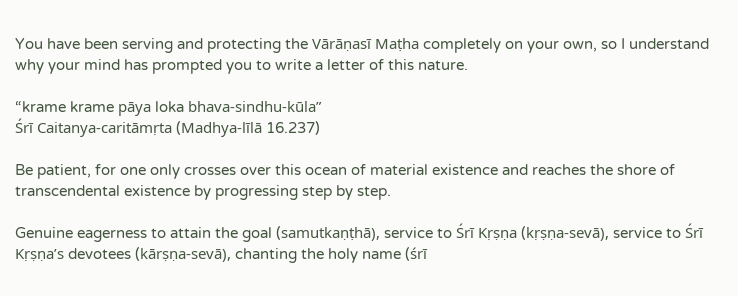You have been serving and protecting the Vārāṇasī Maṭha completely on your own, so I understand why your mind has prompted you to write a letter of this nature.

“krame krame pāya loka bhava-sindhu-kūla”
Śrī Caitanya-caritāmṛta (Madhya-līlā 16.237)

Be patient, for one only crosses over this ocean of material existence and reaches the shore of transcendental existence by progressing step by step.

Genuine eagerness to attain the goal (samutkaṇṭhā), service to Śrī Kṛṣṇa (kṛṣṇa-sevā), service to Śrī Kṛṣṇa’s devotees (kārṣṇa-sevā), chanting the holy name (śrī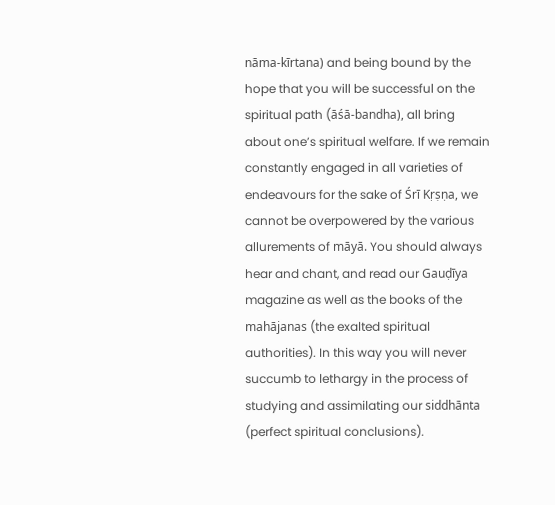nāma-kīrtana) and being bound by the hope that you will be successful on the spiritual path (āśā-bandha), all bring about one’s spiritual welfare. If we remain constantly engaged in all varieties of endeavours for the sake of Śrī Kṛṣṇa, we cannot be overpowered by the various allurements of māyā. You should always hear and chant, and read our Gauḍīya magazine as well as the books of the mahājanas (the exalted spiritual authorities). In this way you will never succumb to lethargy in the process of studying and assimilating our siddhānta (perfect spiritual conclusions).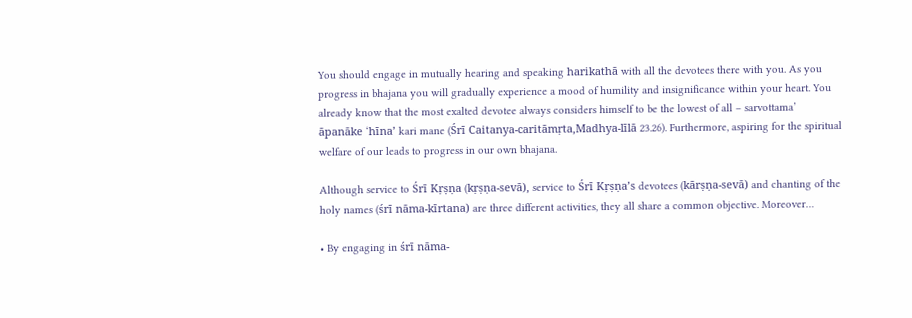You should engage in mutually hearing and speaking harikathā with all the devotees there with you. As you progress in bhajana you will gradually experience a mood of humility and insignificance within your heart. You already know that the most exalted devotee always considers himself to be the lowest of all – sarvottama’ āpanāke ‘hīna’ kari mane (Śrī Caitanya-caritāmṛta,Madhya-līlā 23.26). Furthermore, aspiring for the spiritual welfare of our leads to progress in our own bhajana.

Although service to Śrī Kṛṣṇa (kṛṣṇa-sevā), service to Śrī Kṛṣṇa’s devotees (kārṣṇa-sevā) and chanting of the holy names (śrī nāma-kīrtana) are three different activities, they all share a common objective. Moreover…

• By engaging in śrī nāma-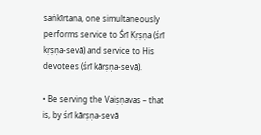saṅkīrtana, one simultaneously performs service to Śrī Kṛṣṇa (śrī kṛṣṇa-sevā) and service to His devotees (śrī kārṣṇa-sevā).

• Be serving the Vaiṣṇavas – that is, by śrī kārṣṇa-sevā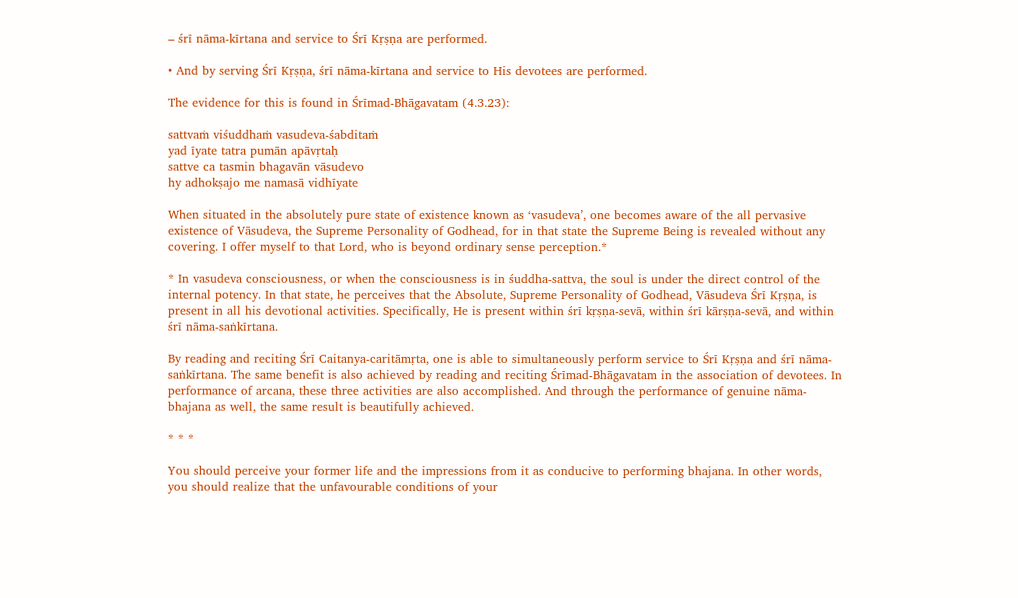– śrī nāma-kīrtana and service to Śrī Kṛṣṇa are performed.

• And by serving Śrī Kṛṣṇa, śrī nāma-kīrtana and service to His devotees are performed.

The evidence for this is found in Śrīmad-Bhāgavatam (4.3.23):

sattvaṁ viśuddhaṁ vasudeva-śabditaṁ
yad īyate tatra pumān apāvṛtaḥ
sattve ca tasmin bhagavān vāsudevo
hy adhokṣajo me namasā vidhīyate

When situated in the absolutely pure state of existence known as ‘vasudeva’, one becomes aware of the all pervasive existence of Vāsudeva, the Supreme Personality of Godhead, for in that state the Supreme Being is revealed without any covering. I offer myself to that Lord, who is beyond ordinary sense perception.*

* In vasudeva consciousness, or when the consciousness is in śuddha-sattva, the soul is under the direct control of the internal potency. In that state, he perceives that the Absolute, Supreme Personality of Godhead, Vāsudeva Śrī Kṛṣṇa, is present in all his devotional activities. Specifically, He is present within śrī kṛṣṇa-sevā, within śrī kārṣṇa-sevā, and within śrī nāma-saṅkīrtana.

By reading and reciting Śrī Caitanya-caritāmṛta, one is able to simultaneously perform service to Śrī Kṛṣṇa and śrī nāma-saṅkīrtana. The same benefit is also achieved by reading and reciting Śrīmad-Bhāgavatam in the association of devotees. In performance of arcana, these three activities are also accomplished. And through the performance of genuine nāma-bhajana as well, the same result is beautifully achieved.

* * *

You should perceive your former life and the impressions from it as conducive to performing bhajana. In other words, you should realize that the unfavourable conditions of your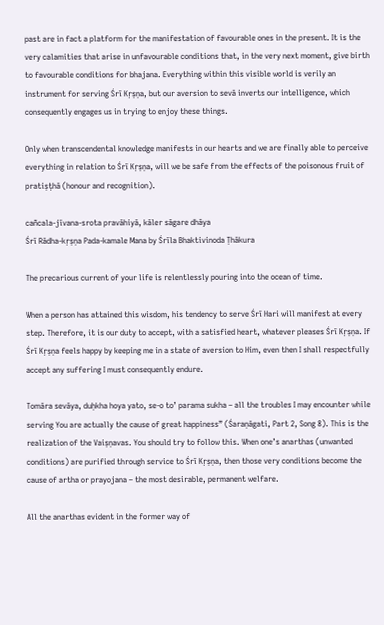past are in fact a platform for the manifestation of favourable ones in the present. It is the very calamities that arise in unfavourable conditions that, in the very next moment, give birth to favourable conditions for bhajana. Everything within this visible world is verily an instrument for serving Śrī Kṛṣṇa, but our aversion to sevā inverts our intelligence, which consequently engages us in trying to enjoy these things.

Only when transcendental knowledge manifests in our hearts and we are finally able to perceive everything in relation to Śrī Kṛṣṇa, will we be safe from the effects of the poisonous fruit of pratiṣṭhā (honour and recognition).

cañcala-jīvana-srota pravāhiyā, kāler sāgare dhāya
Śrī Rādha-kṛṣṇa Pada-kamale Mana by Śrīla Bhaktivinoda Ṭhākura

The precarious current of your life is relentlessly pouring into the ocean of time.

When a person has attained this wisdom, his tendency to serve Śrī Hari will manifest at every step. Therefore, it is our duty to accept, with a satisfied heart, whatever pleases Śrī Kṛṣṇa. If Śrī Kṛṣṇa feels happy by keeping me in a state of aversion to Him, even then I shall respectfully accept any suffering I must consequently endure.

Tomāra sevāya, duḥkha hoya yato, se-o to’ parama sukha – all the troubles I may encounter while serving You are actually the cause of great happiness” (Śaraṇāgati, Part 2, Song 8). This is the realization of the Vaiṣṇavas. You should try to follow this. When one’s anarthas (unwanted conditions) are purified through service to Śrī Kṛṣṇa, then those very conditions become the cause of artha or prayojana – the most desirable, permanent welfare.

All the anarthas evident in the former way of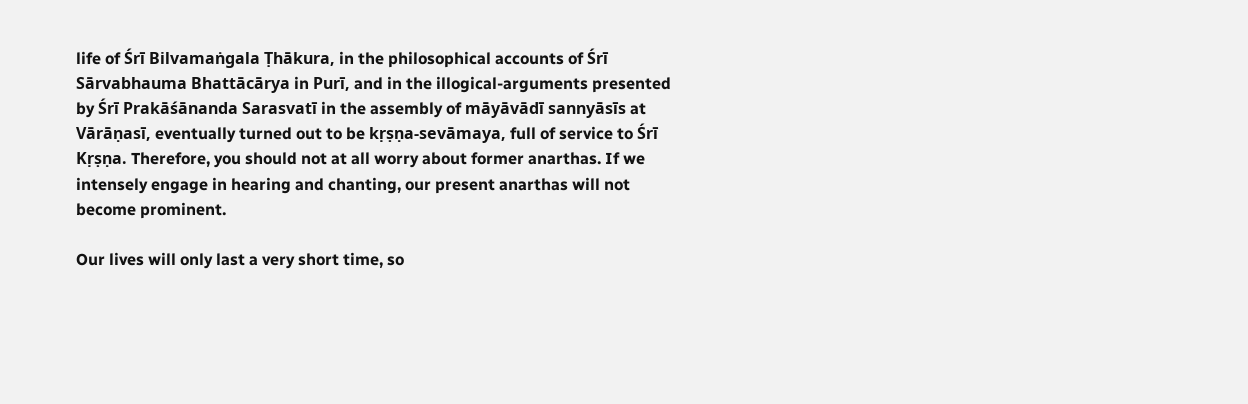life of Śrī Bilvamaṅgala Ṭhākura, in the philosophical accounts of Śrī Sārvabhauma Bhattācārya in Purī, and in the illogical-arguments presented by Śrī Prakāśānanda Sarasvatī in the assembly of māyāvādī sannyāsīs at Vārāṇasī, eventually turned out to be kṛṣṇa-sevāmaya, full of service to Śrī Kṛṣṇa. Therefore, you should not at all worry about former anarthas. If we intensely engage in hearing and chanting, our present anarthas will not become prominent.

Our lives will only last a very short time, so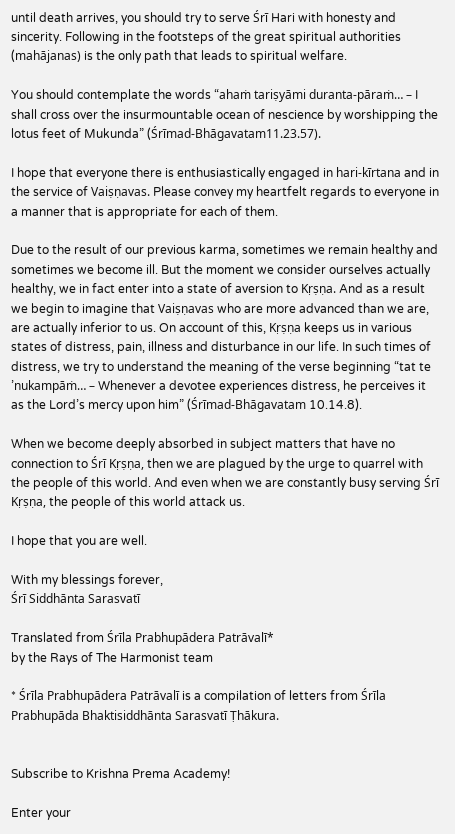until death arrives, you should try to serve Śrī Hari with honesty and sincerity. Following in the footsteps of the great spiritual authorities (mahājanas) is the only path that leads to spiritual welfare.

You should contemplate the words “ahaṁ tariṣyāmi duranta-pāraṁ… – I shall cross over the insurmountable ocean of nescience by worshipping the lotus feet of Mukunda” (Śrīmad-Bhāgavatam11.23.57).

I hope that everyone there is enthusiastically engaged in hari-kīrtana and in the service of Vaiṣṇavas. Please convey my heartfelt regards to everyone in a manner that is appropriate for each of them.

Due to the result of our previous karma, sometimes we remain healthy and sometimes we become ill. But the moment we consider ourselves actually healthy, we in fact enter into a state of aversion to Kṛṣṇa. And as a result we begin to imagine that Vaiṣṇavas who are more advanced than we are, are actually inferior to us. On account of this, Kṛṣṇa keeps us in various states of distress, pain, illness and disturbance in our life. In such times of distress, we try to understand the meaning of the verse beginning “tat te ’nukampāṁ… – Whenever a devotee experiences distress, he perceives it as the Lord’s mercy upon him” (Śrīmad-Bhāgavatam 10.14.8).

When we become deeply absorbed in subject matters that have no connection to Śrī Kṛṣṇa, then we are plagued by the urge to quarrel with the people of this world. And even when we are constantly busy serving Śrī Kṛṣṇa, the people of this world attack us.

I hope that you are well.

With my blessings forever,
Śrī Siddhānta Sarasvatī

Translated from Śrīla Prabhupādera Patrāvalī*
by the Rays of The Harmonist team

* Śrīla Prabhupādera Patrāvalī is a compilation of letters from Śrīla Prabhupāda Bhaktisiddhānta Sarasvatī Ṭhākura.


Subscribe to Krishna Prema Academy!

Enter your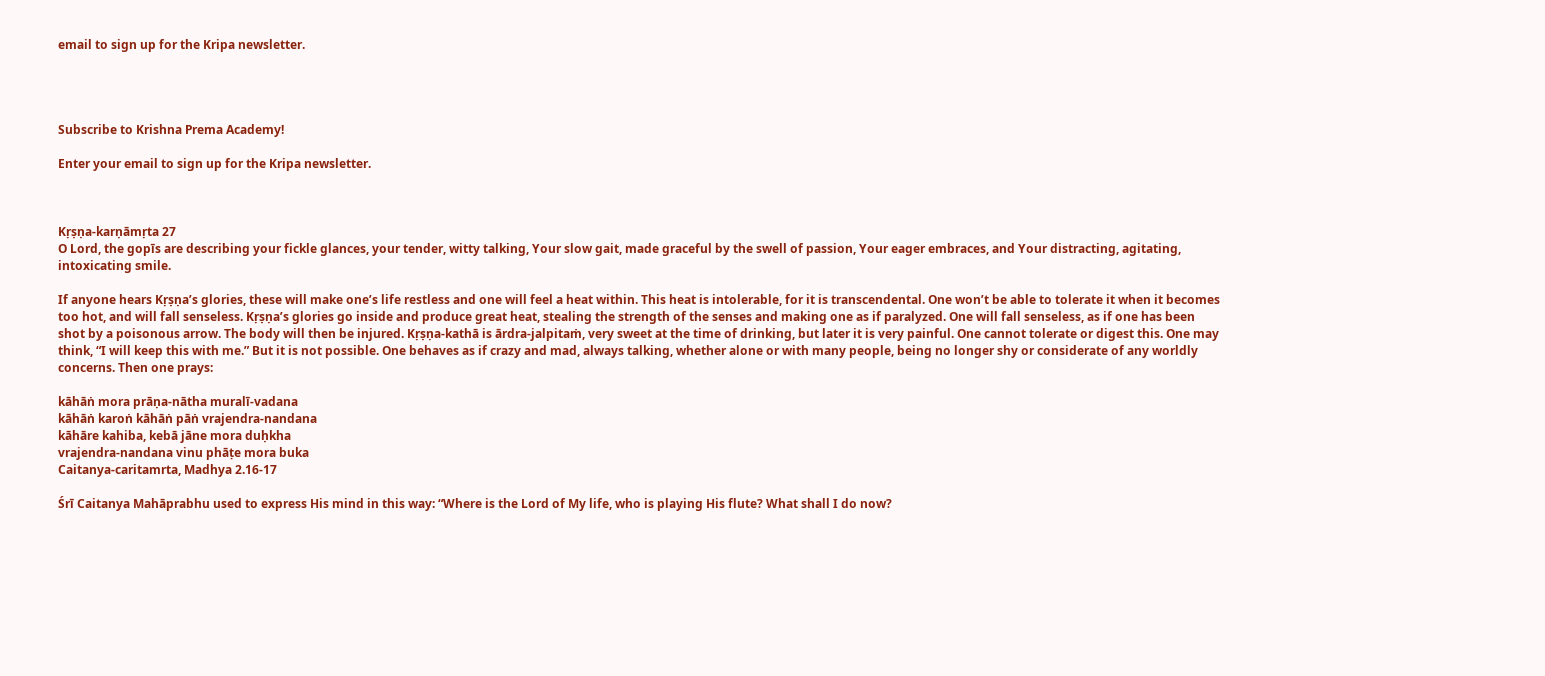email to sign up for the Kripa newsletter.




Subscribe to Krishna Prema Academy!

Enter your email to sign up for the Kripa newsletter.



Kṛṣṇa-karṇāmṛta 27
O Lord, the gopīs are describing your fickle glances, your tender, witty talking, Your slow gait, made graceful by the swell of passion, Your eager embraces, and Your distracting, agitating, intoxicating smile.

If anyone hears Kṛṣṇa’s glories, these will make one’s life restless and one will feel a heat within. This heat is intolerable, for it is transcendental. One won’t be able to tolerate it when it becomes too hot, and will fall senseless. Kṛṣṇa’s glories go inside and produce great heat, stealing the strength of the senses and making one as if paralyzed. One will fall senseless, as if one has been shot by a poisonous arrow. The body will then be injured. Kṛṣṇa-kathā is ārdra-jalpitaṁ, very sweet at the time of drinking, but later it is very painful. One cannot tolerate or digest this. One may think, “I will keep this with me.” But it is not possible. One behaves as if crazy and mad, always talking, whether alone or with many people, being no longer shy or considerate of any worldly concerns. Then one prays:

kāhāṅ mora prāṇa-nātha muralī-vadana
kāhāṅ karoṅ kāhāṅ pāṅ vrajendra-nandana
kāhāre kahiba, kebā jāne mora duḥkha
vrajendra-nandana vinu phāṭe mora buka
Caitanya-caritamrta, Madhya 2.16-17

Śrī Caitanya Mahāprabhu used to express His mind in this way: “Where is the Lord of My life, who is playing His flute? What shall I do now?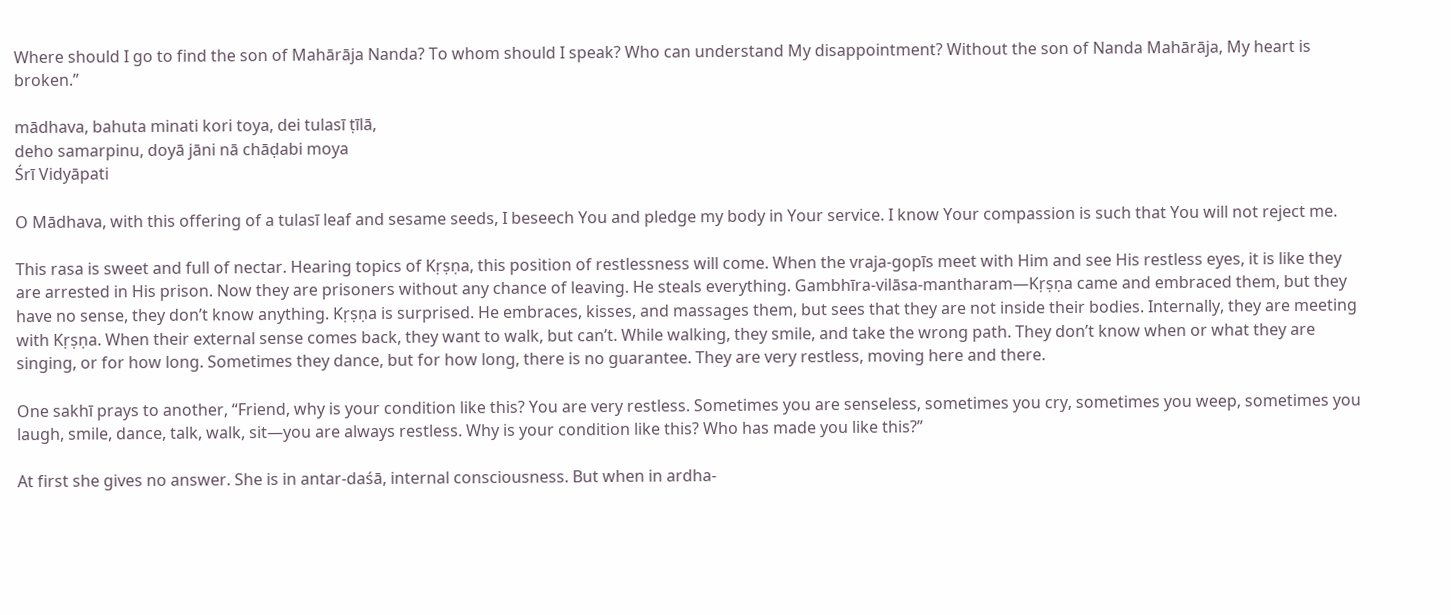Where should I go to find the son of Mahārāja Nanda? To whom should I speak? Who can understand My disappointment? Without the son of Nanda Mahārāja, My heart is broken.”

mādhava, bahuta minati kori toya, dei tulasī ṭīlā,
deho samarpinu, doyā jāni nā chāḍabi moya
Śrī Vidyāpati

O Mādhava, with this offering of a tulasī leaf and sesame seeds, I beseech You and pledge my body in Your service. I know Your compassion is such that You will not reject me.

This rasa is sweet and full of nectar. Hearing topics of Kṛṣṇa, this position of restlessness will come. When the vraja-gopīs meet with Him and see His restless eyes, it is like they are arrested in His prison. Now they are prisoners without any chance of leaving. He steals everything. Gambhīra-vilāsa-mantharam—Kṛṣṇa came and embraced them, but they have no sense, they don’t know anything. Kṛṣṇa is surprised. He embraces, kisses, and massages them, but sees that they are not inside their bodies. Internally, they are meeting with Kṛṣṇa. When their external sense comes back, they want to walk, but can’t. While walking, they smile, and take the wrong path. They don’t know when or what they are singing, or for how long. Sometimes they dance, but for how long, there is no guarantee. They are very restless, moving here and there.

One sakhī prays to another, “Friend, why is your condition like this? You are very restless. Sometimes you are senseless, sometimes you cry, sometimes you weep, sometimes you laugh, smile, dance, talk, walk, sit—you are always restless. Why is your condition like this? Who has made you like this?”

At first she gives no answer. She is in antar-daśā, internal consciousness. But when in ardha-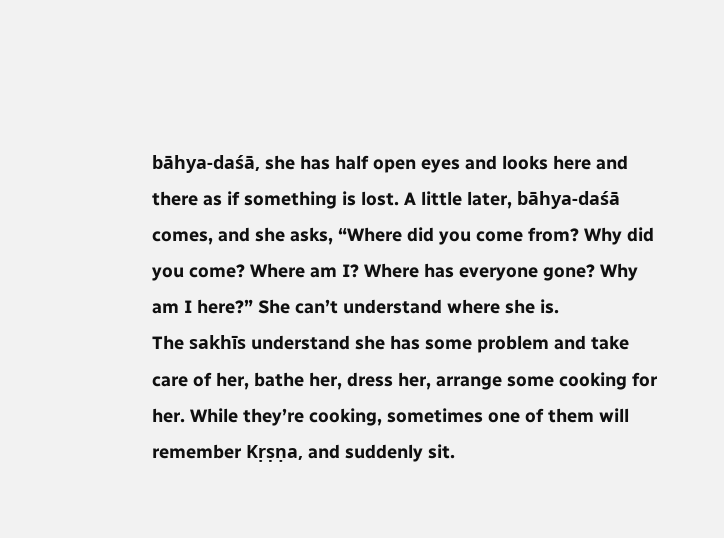bāhya-daśā, she has half open eyes and looks here and there as if something is lost. A little later, bāhya-daśā comes, and she asks, “Where did you come from? Why did you come? Where am I? Where has everyone gone? Why am I here?” She can’t understand where she is.
The sakhīs understand she has some problem and take care of her, bathe her, dress her, arrange some cooking for her. While they’re cooking, sometimes one of them will remember Kṛṣṇa, and suddenly sit.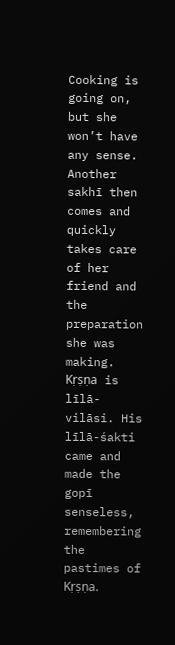Cooking is going on, but she won’t have any sense. Another sakhī then comes and quickly takes care of her friend and the preparation she was making.
Kṛṣṇa is līlā-vilāsi. His līlā-śakti came and made the gopī senseless, remembering the pastimes of Kṛṣṇa.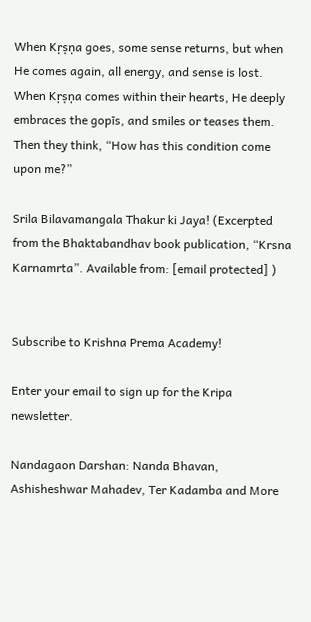When Kṛṣṇa goes, some sense returns, but when He comes again, all energy, and sense is lost. When Kṛṣṇa comes within their hearts, He deeply embraces the gopīs, and smiles or teases them. Then they think, “How has this condition come upon me?”

Srila Bilavamangala Thakur ki Jaya! (Excerpted from the Bhaktabandhav book publication, “Krsna Karnamrta”. Available from: [email protected] )


Subscribe to Krishna Prema Academy!

Enter your email to sign up for the Kripa newsletter.

Nandagaon Darshan: Nanda Bhavan, Ashisheshwar Mahadev, Ter Kadamba and More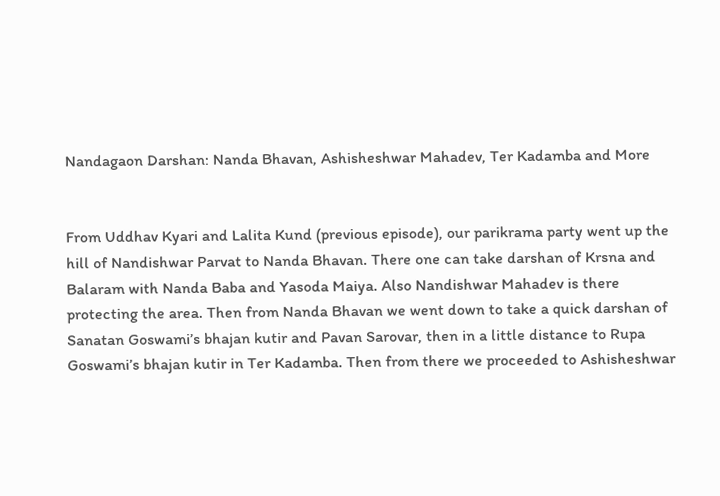Nandagaon Darshan: Nanda Bhavan, Ashisheshwar Mahadev, Ter Kadamba and More


From Uddhav Kyari and Lalita Kund (previous episode), our parikrama party went up the hill of Nandishwar Parvat to Nanda Bhavan. There one can take darshan of Krsna and Balaram with Nanda Baba and Yasoda Maiya. Also Nandishwar Mahadev is there protecting the area. Then from Nanda Bhavan we went down to take a quick darshan of Sanatan Goswami’s bhajan kutir and Pavan Sarovar, then in a little distance to Rupa Goswami’s bhajan kutir in Ter Kadamba. Then from there we proceeded to Ashisheshwar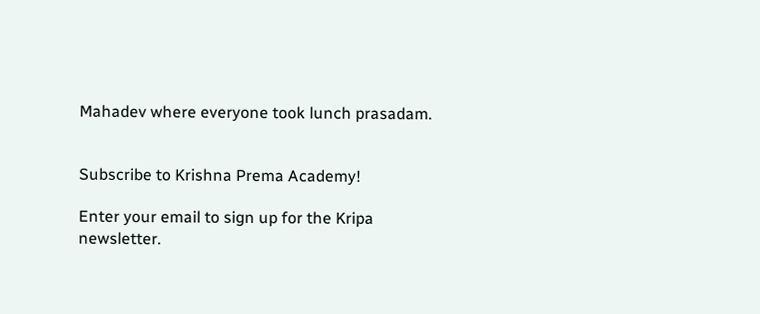Mahadev where everyone took lunch prasadam.


Subscribe to Krishna Prema Academy!

Enter your email to sign up for the Kripa newsletter.